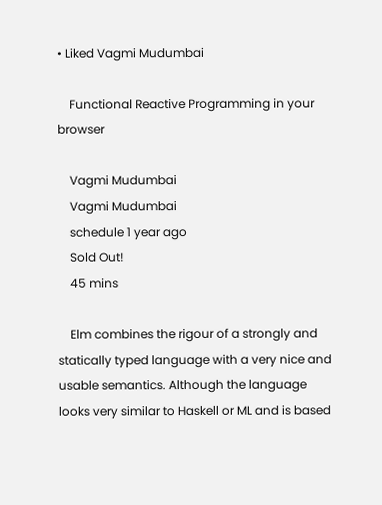• Liked Vagmi Mudumbai

    Functional Reactive Programming in your browser

    Vagmi Mudumbai
    Vagmi Mudumbai
    schedule 1 year ago
    Sold Out!
    45 mins

    Elm combines the rigour of a strongly and statically typed language with a very nice and usable semantics. Although the language looks very similar to Haskell or ML and is based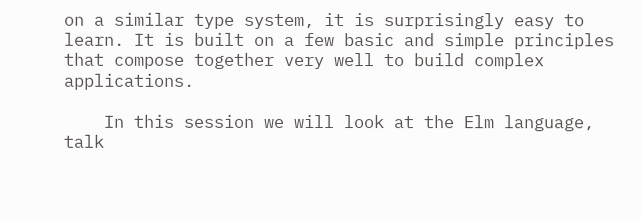on a similar type system, it is surprisingly easy to learn. It is built on a few basic and simple principles that compose together very well to build complex applications.

    In this session we will look at the Elm language, talk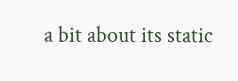a bit about its static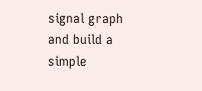signal graph and build a simple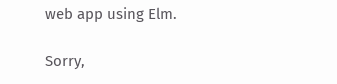web app using Elm.

Sorry,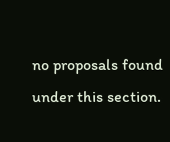no proposals found under this section.